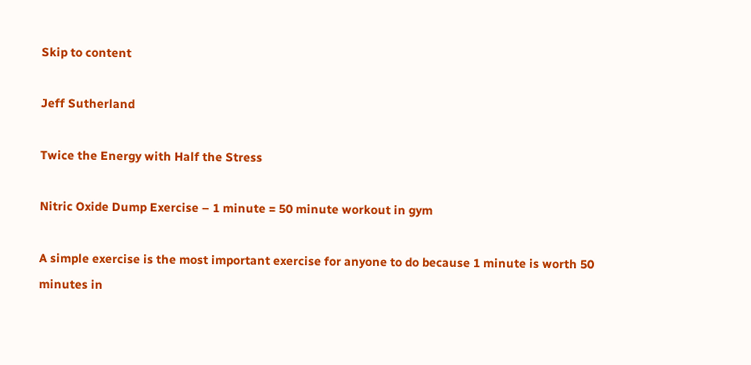Skip to content

Jeff Sutherland

Twice the Energy with Half the Stress

Nitric Oxide Dump Exercise – 1 minute = 50 minute workout in gym

A simple exercise is the most important exercise for anyone to do because 1 minute is worth 50 minutes in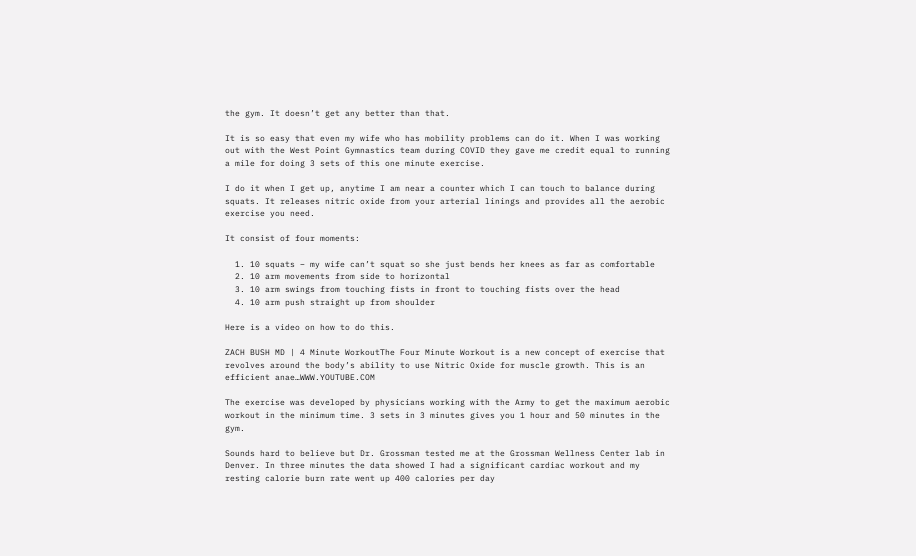the gym. It doesn’t get any better than that.

It is so easy that even my wife who has mobility problems can do it. When I was working out with the West Point Gymnastics team during COVID they gave me credit equal to running a mile for doing 3 sets of this one minute exercise.

I do it when I get up, anytime I am near a counter which I can touch to balance during squats. It releases nitric oxide from your arterial linings and provides all the aerobic exercise you need.

It consist of four moments:

  1. 10 squats – my wife can’t squat so she just bends her knees as far as comfortable
  2. 10 arm movements from side to horizontal
  3. 10 arm swings from touching fists in front to touching fists over the head
  4. 10 arm push straight up from shoulder

Here is a video on how to do this.

ZACH BUSH MD | 4 Minute WorkoutThe Four Minute Workout is a new concept of exercise that revolves around the body’s ability to use Nitric Oxide for muscle growth. This is an efficient anae…WWW.YOUTUBE.COM

The exercise was developed by physicians working with the Army to get the maximum aerobic workout in the minimum time. 3 sets in 3 minutes gives you 1 hour and 50 minutes in the gym.

Sounds hard to believe but Dr. Grossman tested me at the Grossman Wellness Center lab in Denver. In three minutes the data showed I had a significant cardiac workout and my resting calorie burn rate went up 400 calories per day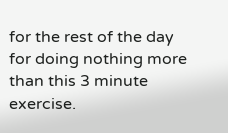for the rest of the day for doing nothing more than this 3 minute exercise.